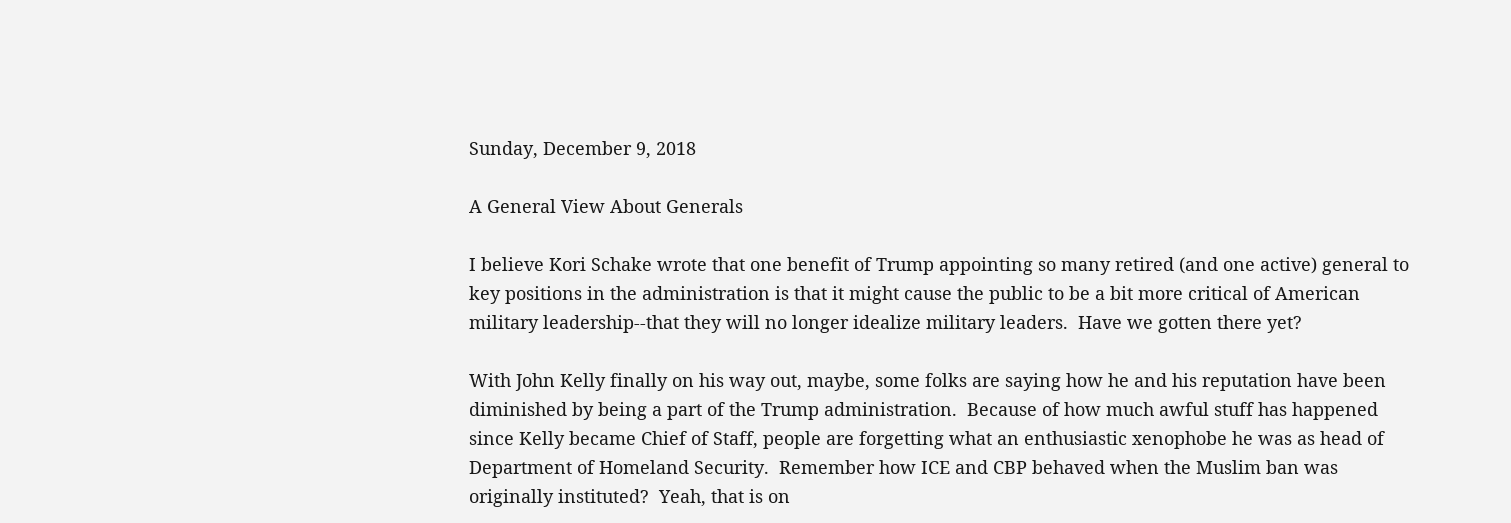Sunday, December 9, 2018

A General View About Generals

I believe Kori Schake wrote that one benefit of Trump appointing so many retired (and one active) general to key positions in the administration is that it might cause the public to be a bit more critical of American military leadership--that they will no longer idealize military leaders.  Have we gotten there yet?

With John Kelly finally on his way out, maybe, some folks are saying how he and his reputation have been diminished by being a part of the Trump administration.  Because of how much awful stuff has happened since Kelly became Chief of Staff, people are forgetting what an enthusiastic xenophobe he was as head of Department of Homeland Security.  Remember how ICE and CBP behaved when the Muslim ban was originally instituted?  Yeah, that is on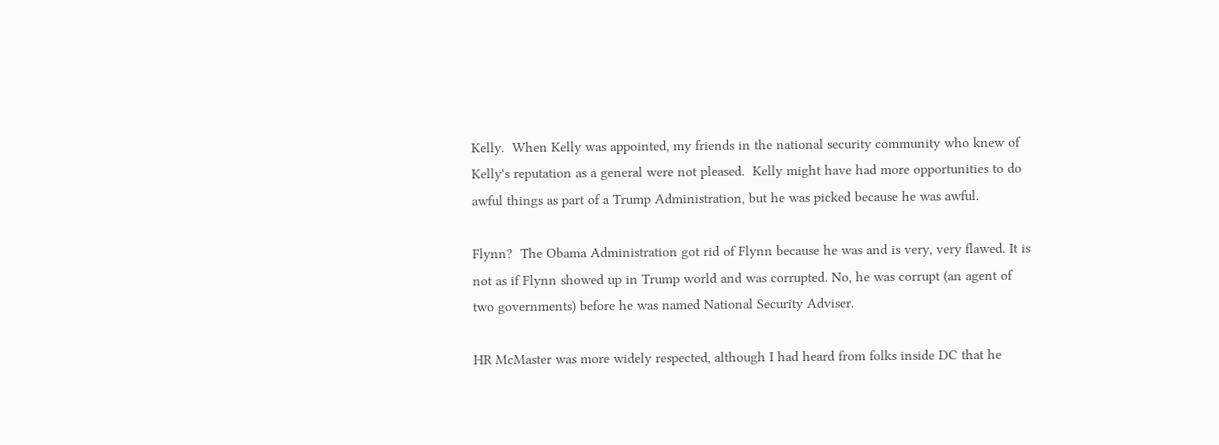Kelly.  When Kelly was appointed, my friends in the national security community who knew of Kelly's reputation as a general were not pleased.  Kelly might have had more opportunities to do awful things as part of a Trump Administration, but he was picked because he was awful.

Flynn?  The Obama Administration got rid of Flynn because he was and is very, very flawed. It is not as if Flynn showed up in Trump world and was corrupted. No, he was corrupt (an agent of two governments) before he was named National Security Adviser.

HR McMaster was more widely respected, although I had heard from folks inside DC that he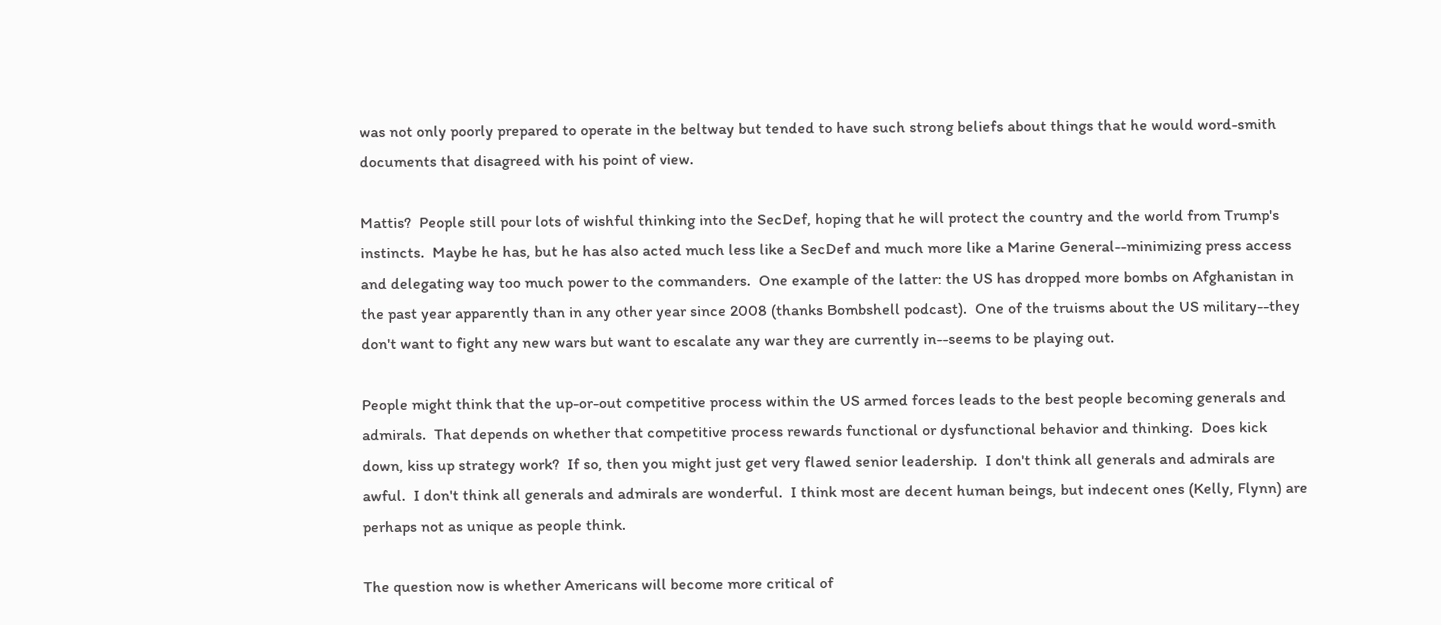was not only poorly prepared to operate in the beltway but tended to have such strong beliefs about things that he would word-smith documents that disagreed with his point of view.

Mattis?  People still pour lots of wishful thinking into the SecDef, hoping that he will protect the country and the world from Trump's instincts.  Maybe he has, but he has also acted much less like a SecDef and much more like a Marine General--minimizing press access and delegating way too much power to the commanders.  One example of the latter: the US has dropped more bombs on Afghanistan in the past year apparently than in any other year since 2008 (thanks Bombshell podcast).  One of the truisms about the US military--they don't want to fight any new wars but want to escalate any war they are currently in--seems to be playing out.

People might think that the up-or-out competitive process within the US armed forces leads to the best people becoming generals and admirals.  That depends on whether that competitive process rewards functional or dysfunctional behavior and thinking.  Does kick down, kiss up strategy work?  If so, then you might just get very flawed senior leadership.  I don't think all generals and admirals are awful.  I don't think all generals and admirals are wonderful.  I think most are decent human beings, but indecent ones (Kelly, Flynn) are perhaps not as unique as people think.

The question now is whether Americans will become more critical of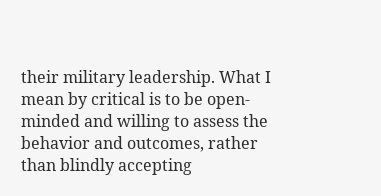their military leadership. What I mean by critical is to be open-minded and willing to assess the behavior and outcomes, rather than blindly accepting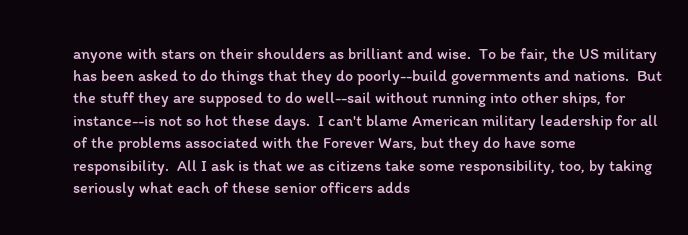anyone with stars on their shoulders as brilliant and wise.  To be fair, the US military has been asked to do things that they do poorly--build governments and nations.  But the stuff they are supposed to do well--sail without running into other ships, for instance--is not so hot these days.  I can't blame American military leadership for all of the problems associated with the Forever Wars, but they do have some responsibility.  All I ask is that we as citizens take some responsibility, too, by taking seriously what each of these senior officers adds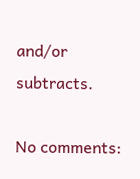and/or subtracts.

No comments: